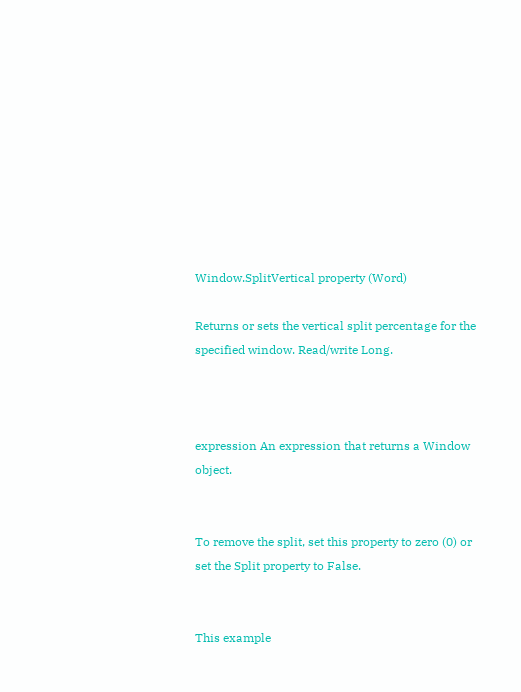Window.SplitVertical property (Word)

Returns or sets the vertical split percentage for the specified window. Read/write Long.



expression An expression that returns a Window object.


To remove the split, set this property to zero (0) or set the Split property to False.


This example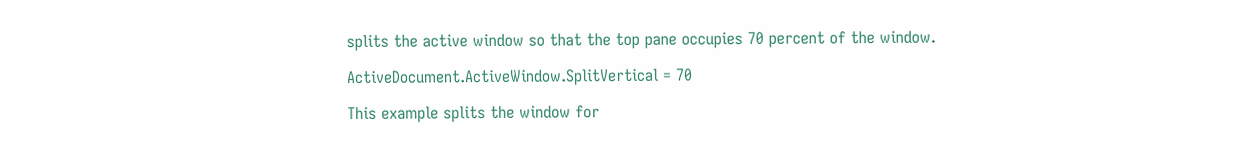splits the active window so that the top pane occupies 70 percent of the window.

ActiveDocument.ActiveWindow.SplitVertical = 70

This example splits the window for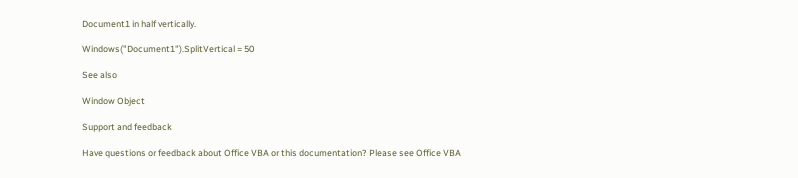Document1 in half vertically.

Windows("Document1").SplitVertical = 50

See also

Window Object

Support and feedback

Have questions or feedback about Office VBA or this documentation? Please see Office VBA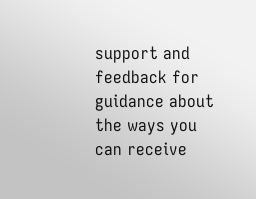support and feedback for guidance about the ways you can receive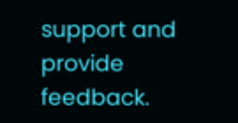support and provide feedback.